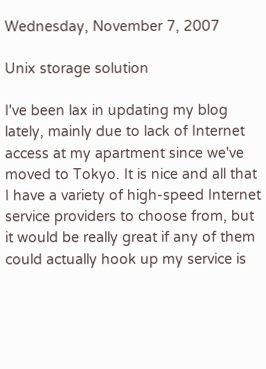Wednesday, November 7, 2007

Unix storage solution

I've been lax in updating my blog lately, mainly due to lack of Internet access at my apartment since we've moved to Tokyo. It is nice and all that I have a variety of high-speed Internet service providers to choose from, but it would be really great if any of them could actually hook up my service is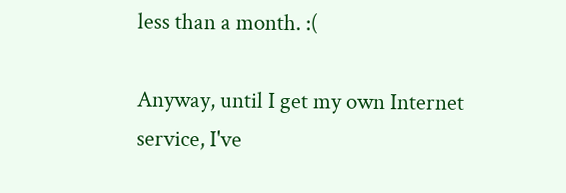less than a month. :(

Anyway, until I get my own Internet service, I've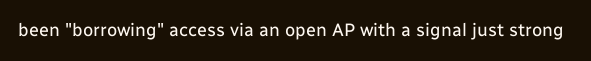been "borrowing" access via an open AP with a signal just strong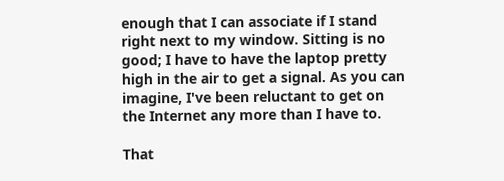enough that I can associate if I stand right next to my window. Sitting is no good; I have to have the laptop pretty high in the air to get a signal. As you can imagine, I've been reluctant to get on the Internet any more than I have to.

That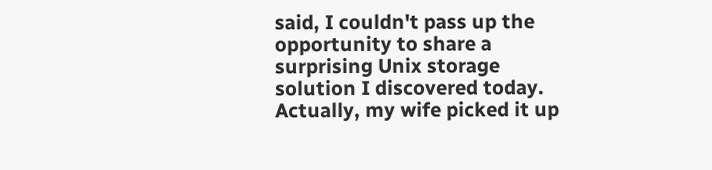said, I couldn't pass up the opportunity to share a surprising Unix storage solution I discovered today. Actually, my wife picked it up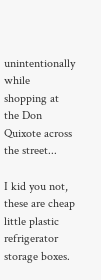unintentionally while shopping at the Don Quixote across the street...

I kid you not, these are cheap little plastic refrigerator storage boxes.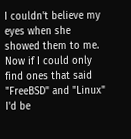I couldn't believe my eyes when she showed them to me. Now if I could only find ones that said "FreeBSD" and "Linux" I'd be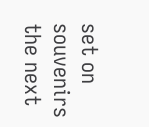set on souvenirs the next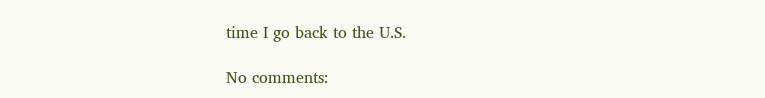time I go back to the U.S.

No comments: